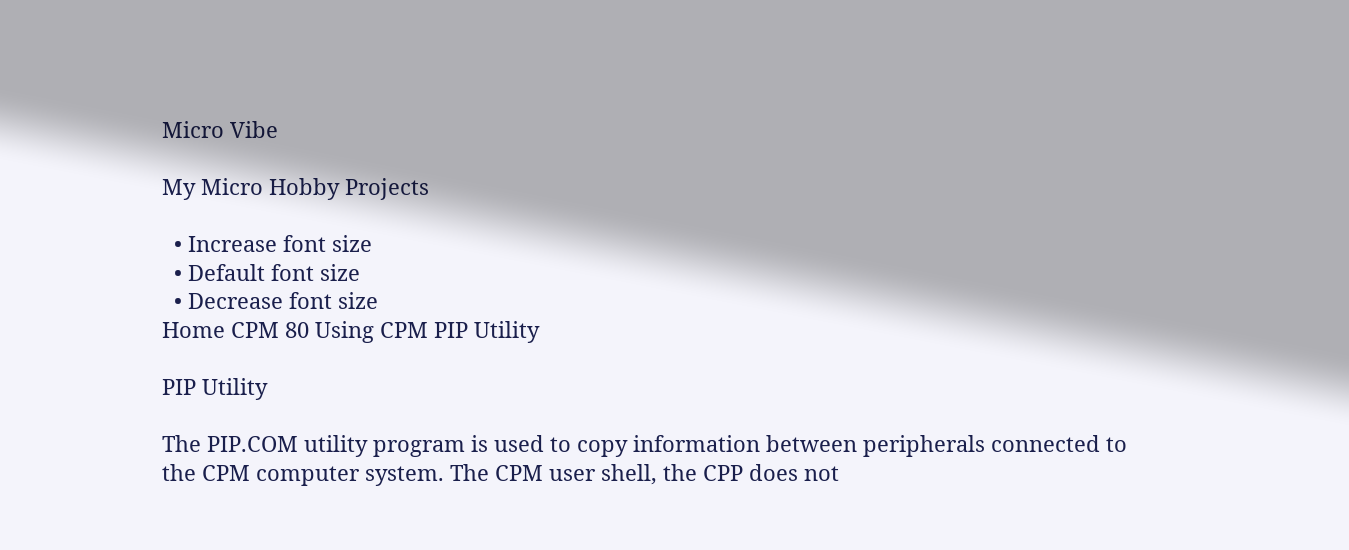Micro Vibe

My Micro Hobby Projects

  • Increase font size
  • Default font size
  • Decrease font size
Home CPM 80 Using CPM PIP Utility

PIP Utility

The PIP.COM utility program is used to copy information between peripherals connected to the CPM computer system. The CPM user shell, the CPP does not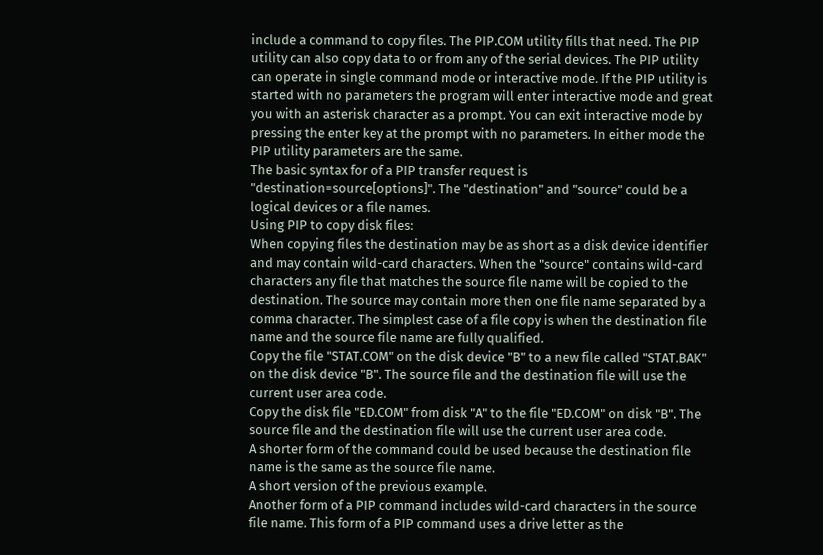include a command to copy files. The PIP.COM utility fills that need. The PIP utility can also copy data to or from any of the serial devices. The PIP utility can operate in single command mode or interactive mode. If the PIP utility is started with no parameters the program will enter interactive mode and great you with an asterisk character as a prompt. You can exit interactive mode by pressing the enter key at the prompt with no parameters. In either mode the PIP utility parameters are the same.
The basic syntax for of a PIP transfer request is "destination=source[options]". The "destination" and "source" could be a logical devices or a file names.
Using PIP to copy disk files:
When copying files the destination may be as short as a disk device identifier and may contain wild-card characters. When the "source" contains wild-card characters any file that matches the source file name will be copied to the destination. The source may contain more then one file name separated by a comma character. The simplest case of a file copy is when the destination file name and the source file name are fully qualified.
Copy the file "STAT.COM" on the disk device "B" to a new file called "STAT.BAK" on the disk device "B". The source file and the destination file will use the current user area code.
Copy the disk file "ED.COM" from disk "A" to the file "ED.COM" on disk "B". The source file and the destination file will use the current user area code.
A shorter form of the command could be used because the destination file name is the same as the source file name.
A short version of the previous example.
Another form of a PIP command includes wild-card characters in the source file name. This form of a PIP command uses a drive letter as the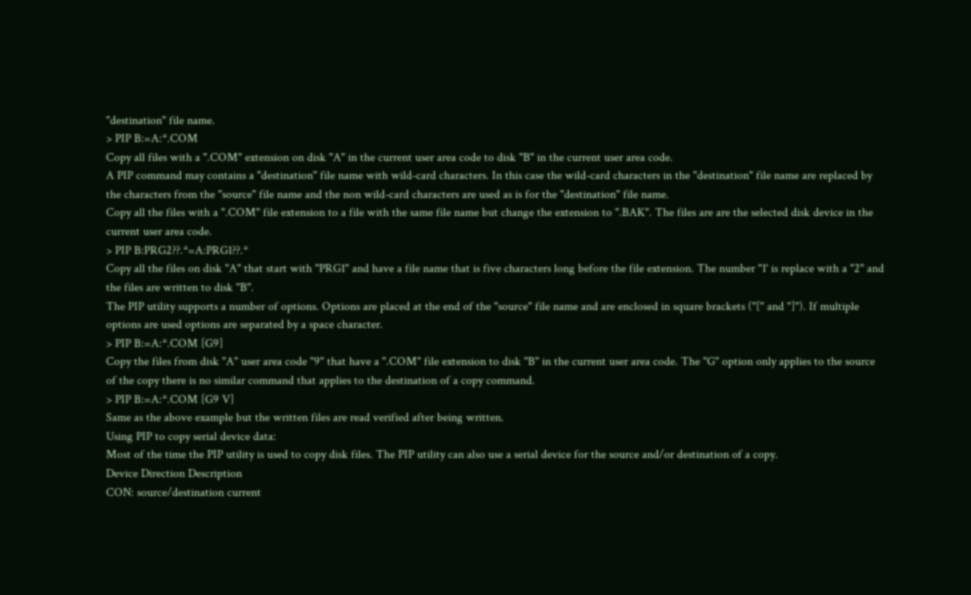"destination" file name.
> PIP B:=A:*.COM
Copy all files with a ".COM" extension on disk "A" in the current user area code to disk "B" in the current user area code.
A PIP command may contains a "destination" file name with wild-card characters. In this case the wild-card characters in the "destination" file name are replaced by the characters from the "source" file name and the non wild-card characters are used as is for the "destination" file name.
Copy all the files with a ".COM" file extension to a file with the same file name but change the extension to ".BAK". The files are are the selected disk device in the current user area code.
> PIP B:PRG2??.*=A:PRG1??.*
Copy all the files on disk "A" that start with "PRG1" and have a file name that is five characters long before the file extension. The number "1' is replace with a "2" and the files are written to disk "B".
The PIP utility supports a number of options. Options are placed at the end of the "source" file name and are enclosed in square brackets ("[" and "]"). If multiple options are used options are separated by a space character.
> PIP B:=A:*.COM [G9]
Copy the files from disk "A" user area code "9" that have a ".COM" file extension to disk "B" in the current user area code. The "G" option only applies to the source of the copy there is no similar command that applies to the destination of a copy command.
> PIP B:=A:*.COM [G9 V]
Same as the above example but the written files are read verified after being written.
Using PIP to copy serial device data:
Most of the time the PIP utility is used to copy disk files. The PIP utility can also use a serial device for the source and/or destination of a copy.
Device Direction Description
CON: source/destination current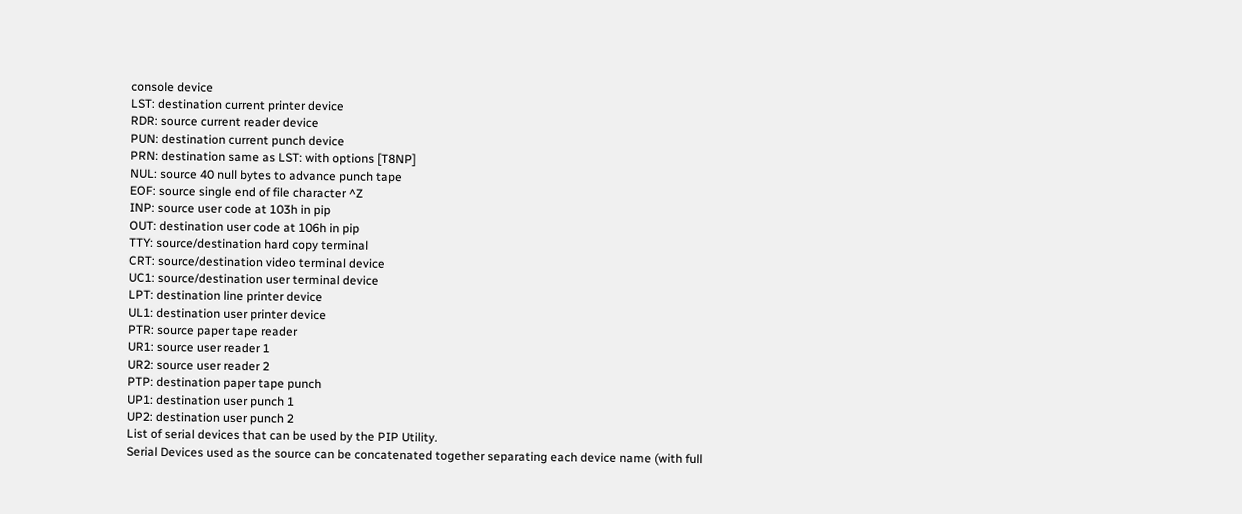console device
LST: destination current printer device
RDR: source current reader device
PUN: destination current punch device
PRN: destination same as LST: with options [T8NP]
NUL: source 40 null bytes to advance punch tape
EOF: source single end of file character ^Z
INP: source user code at 103h in pip
OUT: destination user code at 106h in pip
TTY: source/destination hard copy terminal
CRT: source/destination video terminal device
UC1: source/destination user terminal device
LPT: destination line printer device
UL1: destination user printer device
PTR: source paper tape reader
UR1: source user reader 1
UR2: source user reader 2
PTP: destination paper tape punch
UP1: destination user punch 1
UP2: destination user punch 2
List of serial devices that can be used by the PIP Utility.
Serial Devices used as the source can be concatenated together separating each device name (with full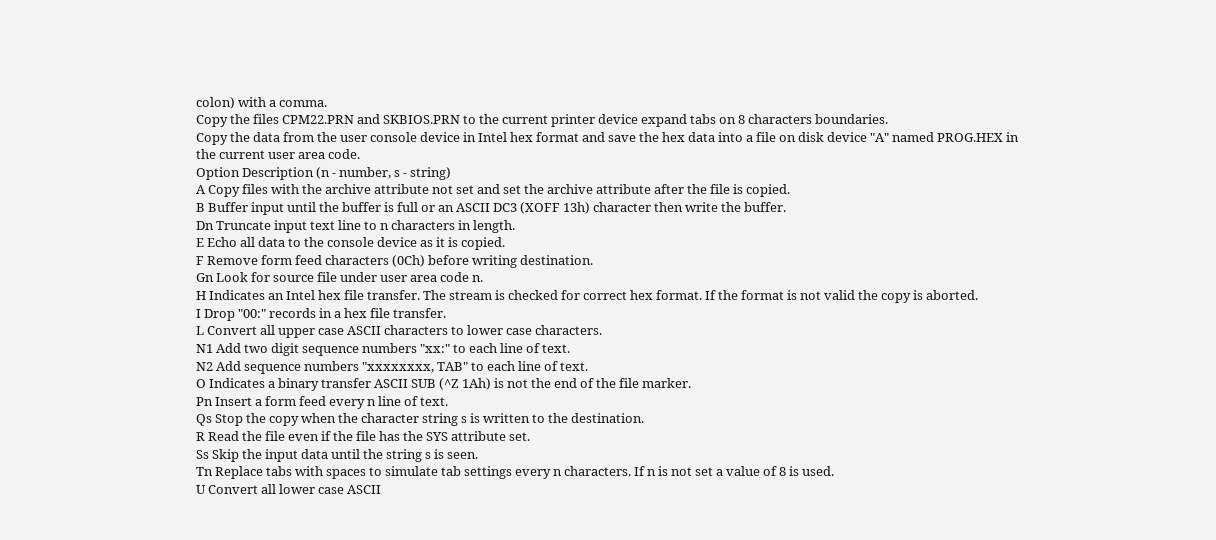colon) with a comma.
Copy the files CPM22.PRN and SKBIOS.PRN to the current printer device expand tabs on 8 characters boundaries.
Copy the data from the user console device in Intel hex format and save the hex data into a file on disk device "A" named PROG.HEX in the current user area code.
Option Description (n - number, s - string)
A Copy files with the archive attribute not set and set the archive attribute after the file is copied.
B Buffer input until the buffer is full or an ASCII DC3 (XOFF 13h) character then write the buffer.
Dn Truncate input text line to n characters in length.
E Echo all data to the console device as it is copied.
F Remove form feed characters (0Ch) before writing destination.
Gn Look for source file under user area code n.
H Indicates an Intel hex file transfer. The stream is checked for correct hex format. If the format is not valid the copy is aborted.
I Drop "00:" records in a hex file transfer.
L Convert all upper case ASCII characters to lower case characters.
N1 Add two digit sequence numbers "xx:" to each line of text.
N2 Add sequence numbers "xxxxxxxx, TAB" to each line of text.
O Indicates a binary transfer ASCII SUB (^Z 1Ah) is not the end of the file marker.
Pn Insert a form feed every n line of text.
Qs Stop the copy when the character string s is written to the destination.
R Read the file even if the file has the SYS attribute set.
Ss Skip the input data until the string s is seen.
Tn Replace tabs with spaces to simulate tab settings every n characters. If n is not set a value of 8 is used.
U Convert all lower case ASCII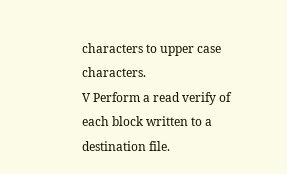characters to upper case characters.
V Perform a read verify of each block written to a destination file.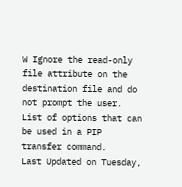W Ignore the read-only file attribute on the destination file and do not prompt the user.
List of options that can be used in a PIP transfer command.
Last Updated on Tuesday,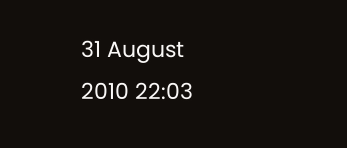31 August 2010 22:03